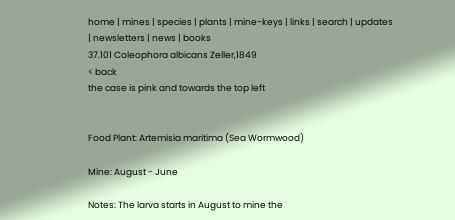home | mines | species | plants | mine-keys | links | search | updates | newsletters | news | books
37.101 Coleophora albicans Zeller,1849
< back
the case is pink and towards the top left


Food Plant: Artemisia maritima (Sea Wormwood)

Mine: August - June

Notes: The larva starts in August to mine the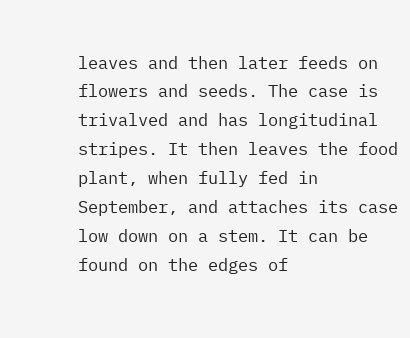leaves and then later feeds on flowers and seeds. The case is trivalved and has longitudinal stripes. It then leaves the food plant, when fully fed in September, and attaches its case low down on a stem. It can be found on the edges of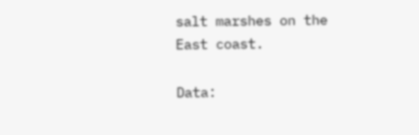salt marshes on the East coast.

Data: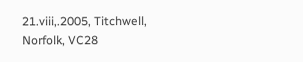21.viii,.2005, Titchwell, Norfolk, VC28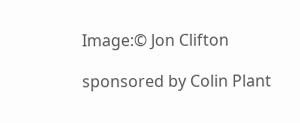Image:© Jon Clifton

sponsored by Colin Plant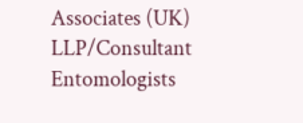Associates (UK) LLP/Consultant Entomologists